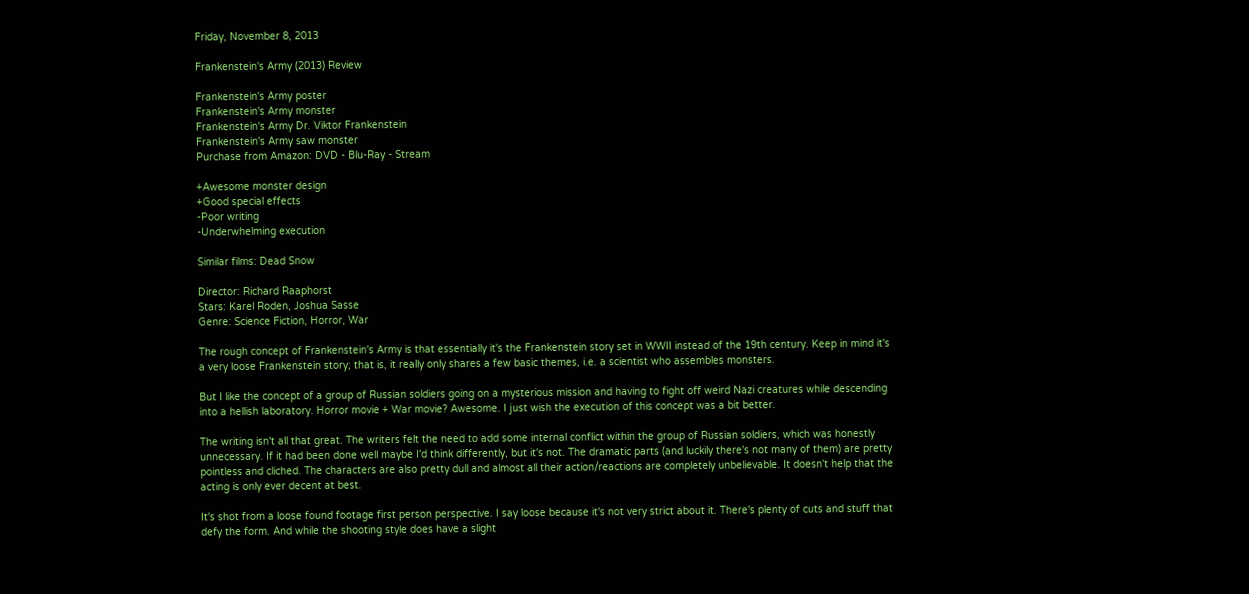Friday, November 8, 2013

Frankenstein's Army (2013) Review

Frankenstein's Army poster
Frankenstein's Army monster
Frankenstein's Army Dr. Viktor Frankenstein
Frankenstein's Army saw monster
Purchase from Amazon: DVD - Blu-Ray - Stream

+Awesome monster design
+Good special effects
-Poor writing
-Underwhelming execution

Similar films: Dead Snow

Director: Richard Raaphorst
Stars: Karel Roden, Joshua Sasse
Genre: Science Fiction, Horror, War

The rough concept of Frankenstein's Army is that essentially it's the Frankenstein story set in WWII instead of the 19th century. Keep in mind it's a very loose Frankenstein story; that is, it really only shares a few basic themes, i.e. a scientist who assembles monsters.

But I like the concept of a group of Russian soldiers going on a mysterious mission and having to fight off weird Nazi creatures while descending into a hellish laboratory. Horror movie + War movie? Awesome. I just wish the execution of this concept was a bit better.

The writing isn't all that great. The writers felt the need to add some internal conflict within the group of Russian soldiers, which was honestly unnecessary. If it had been done well maybe I'd think differently, but it's not. The dramatic parts (and luckily there's not many of them) are pretty pointless and cliched. The characters are also pretty dull and almost all their action/reactions are completely unbelievable. It doesn't help that the acting is only ever decent at best.

It's shot from a loose found footage first person perspective. I say loose because it's not very strict about it. There's plenty of cuts and stuff that defy the form. And while the shooting style does have a slight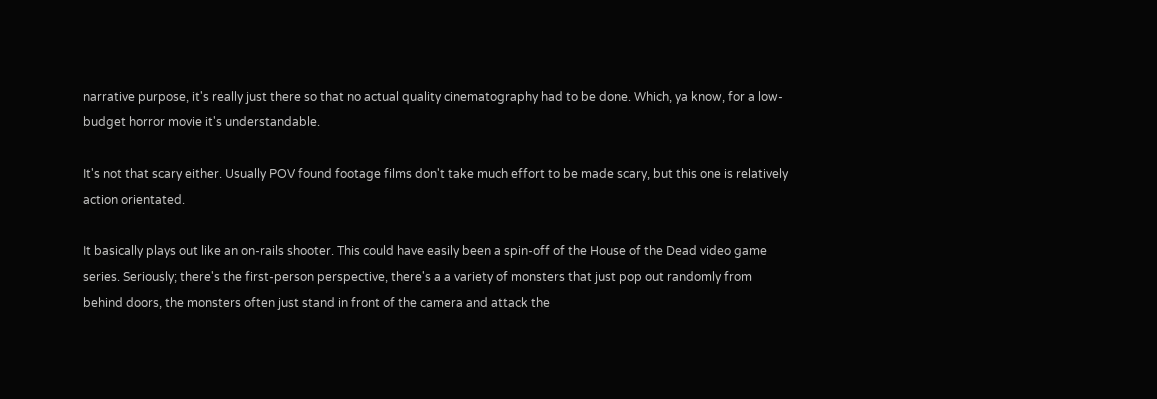narrative purpose, it's really just there so that no actual quality cinematography had to be done. Which, ya know, for a low-budget horror movie it's understandable.

It's not that scary either. Usually POV found footage films don't take much effort to be made scary, but this one is relatively action orientated.

It basically plays out like an on-rails shooter. This could have easily been a spin-off of the House of the Dead video game series. Seriously; there's the first-person perspective, there's a a variety of monsters that just pop out randomly from behind doors, the monsters often just stand in front of the camera and attack the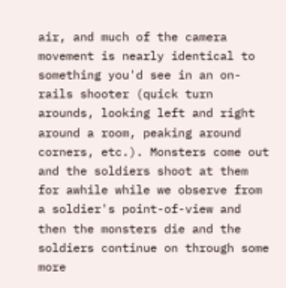air, and much of the camera movement is nearly identical to something you'd see in an on-rails shooter (quick turn arounds, looking left and right around a room, peaking around corners, etc.). Monsters come out and the soldiers shoot at them for awhile while we observe from a soldier's point-of-view and then the monsters die and the soldiers continue on through some more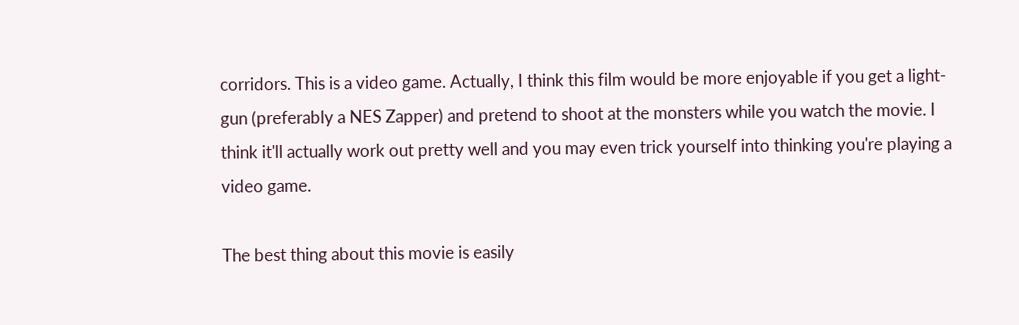corridors. This is a video game. Actually, I think this film would be more enjoyable if you get a light-gun (preferably a NES Zapper) and pretend to shoot at the monsters while you watch the movie. I think it'll actually work out pretty well and you may even trick yourself into thinking you're playing a video game.

The best thing about this movie is easily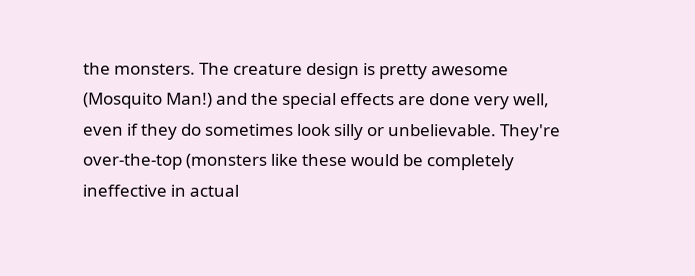the monsters. The creature design is pretty awesome (Mosquito Man!) and the special effects are done very well, even if they do sometimes look silly or unbelievable. They're over-the-top (monsters like these would be completely ineffective in actual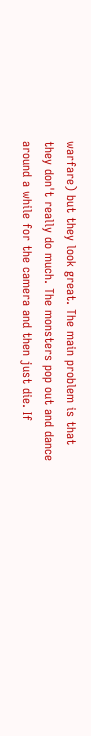warfare) but they look great. The main problem is that they don't really do much. The monsters pop out and dance around a while for the camera and then just die. If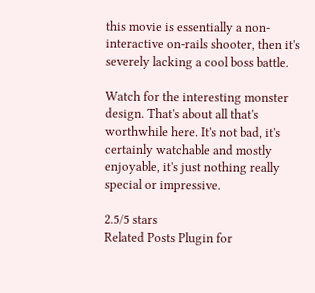this movie is essentially a non-interactive on-rails shooter, then it's severely lacking a cool boss battle.

Watch for the interesting monster design. That's about all that's worthwhile here. It's not bad, it's certainly watchable and mostly enjoyable, it's just nothing really special or impressive.

2.5/5 stars
Related Posts Plugin for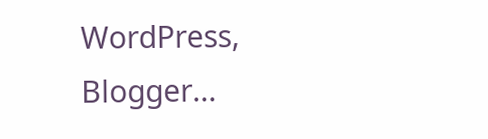WordPress, Blogger...